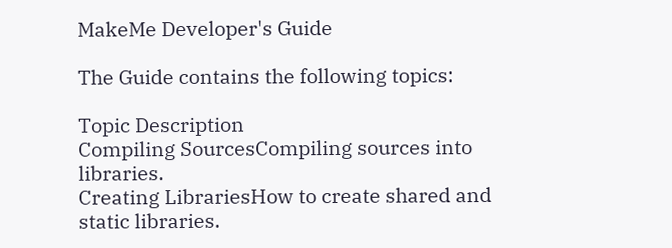MakeMe Developer's Guide

The Guide contains the following topics:

Topic Description
Compiling SourcesCompiling sources into libraries.
Creating LibrariesHow to create shared and static libraries.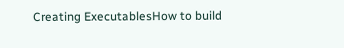Creating ExecutablesHow to build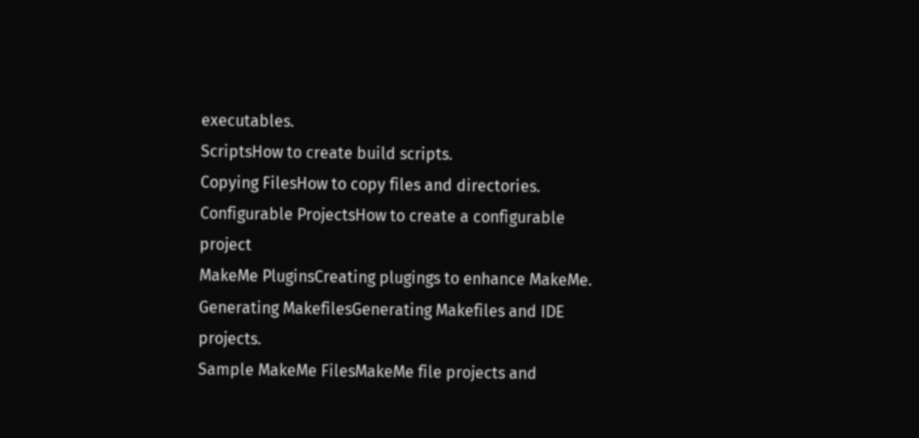executables.
ScriptsHow to create build scripts.
Copying FilesHow to copy files and directories.
Configurable ProjectsHow to create a configurable project
MakeMe PluginsCreating plugings to enhance MakeMe.
Generating MakefilesGenerating Makefiles and IDE projects.
Sample MakeMe FilesMakeMe file projects and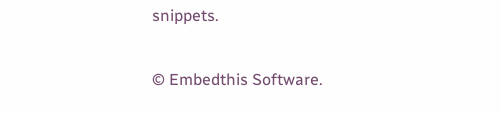snippets.

© Embedthis Software.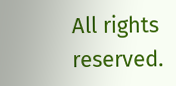All rights reserved.